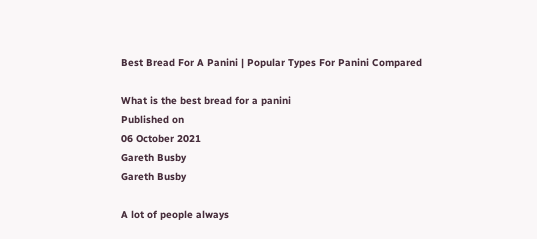Best Bread For A Panini | Popular Types For Panini Compared

What is the best bread for a panini
Published on
06 October 2021
Gareth Busby
Gareth Busby

A lot of people always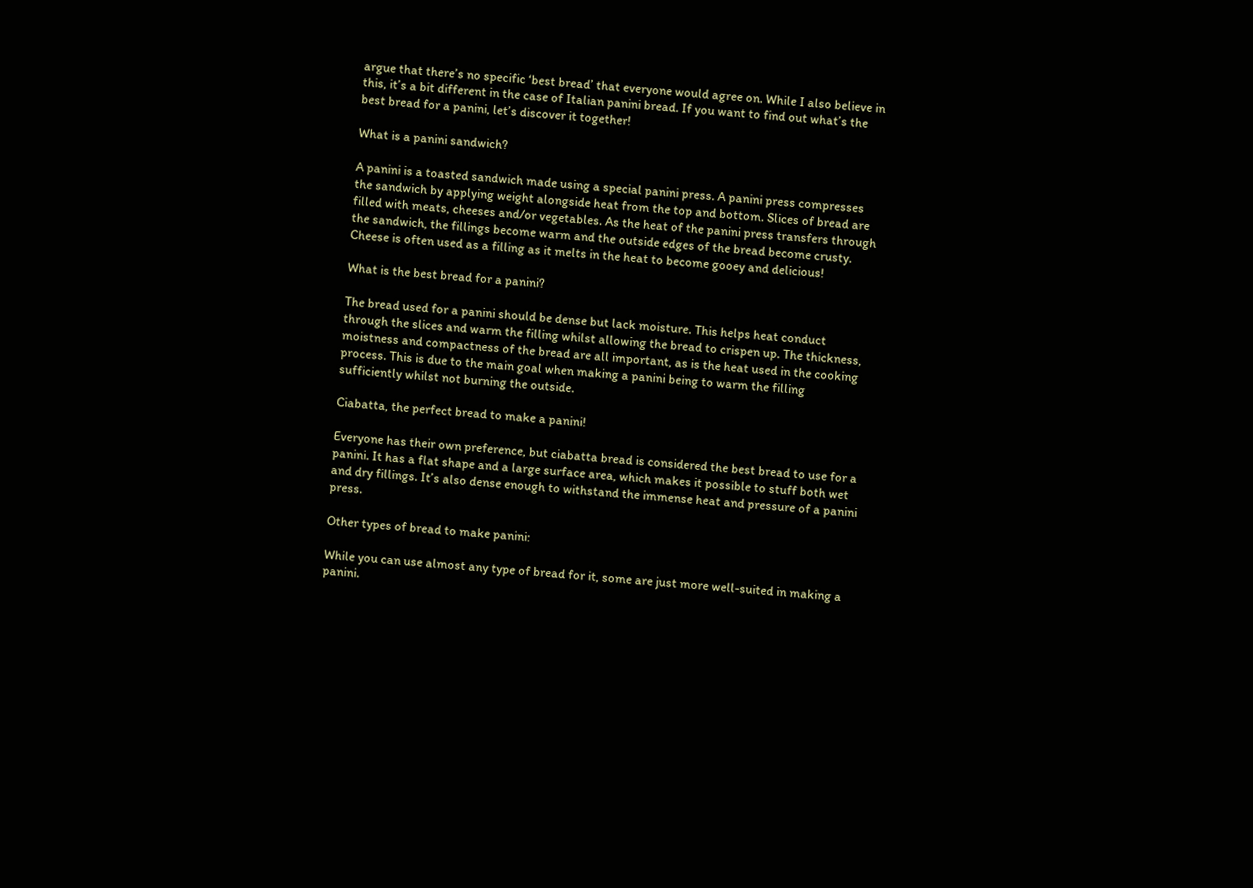argue that there’s no specific ‘best bread’ that everyone would agree on. While I also believe in this, it’s a bit different in the case of Italian panini bread. If you want to find out what’s the best bread for a panini, let’s discover it together!

What is a panini sandwich?

A panini is a toasted sandwich made using a special panini press. A panini press compresses the sandwich by applying weight alongside heat from the top and bottom. Slices of bread are filled with meats, cheeses and/or vegetables. As the heat of the panini press transfers through the sandwich, the fillings become warm and the outside edges of the bread become crusty. Cheese is often used as a filling as it melts in the heat to become gooey and delicious!

What is the best bread for a panini?

The bread used for a panini should be dense but lack moisture. This helps heat conduct through the slices and warm the filling whilst allowing the bread to crispen up. The thickness, moistness and compactness of the bread are all important, as is the heat used in the cooking process. This is due to the main goal when making a panini being to warm the filling sufficiently whilst not burning the outside.

Ciabatta, the perfect bread to make a panini!

Everyone has their own preference, but ciabatta bread is considered the best bread to use for a panini. It has a flat shape and a large surface area, which makes it possible to stuff both wet and dry fillings. It’s also dense enough to withstand the immense heat and pressure of a panini press.

Other types of bread to make panini:

While you can use almost any type of bread for it, some are just more well-suited in making a panini.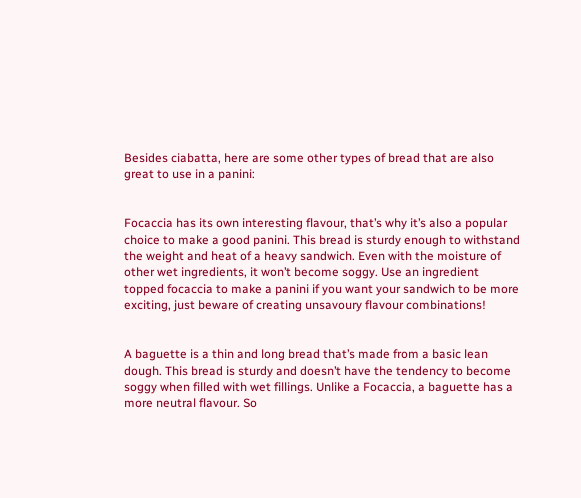Besides ciabatta, here are some other types of bread that are also great to use in a panini:


Focaccia has its own interesting flavour, that’s why it’s also a popular choice to make a good panini. This bread is sturdy enough to withstand the weight and heat of a heavy sandwich. Even with the moisture of other wet ingredients, it won’t become soggy. Use an ingredient topped focaccia to make a panini if you want your sandwich to be more exciting, just beware of creating unsavoury flavour combinations!


A baguette is a thin and long bread that’s made from a basic lean dough. This bread is sturdy and doesn’t have the tendency to become soggy when filled with wet fillings. Unlike a Focaccia, a baguette has a more neutral flavour. So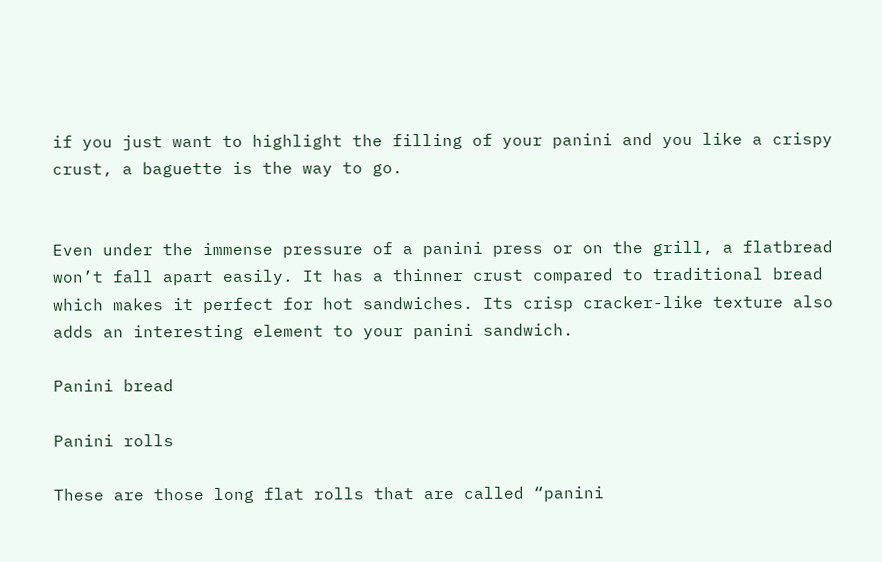if you just want to highlight the filling of your panini and you like a crispy crust, a baguette is the way to go.


Even under the immense pressure of a panini press or on the grill, a flatbread won’t fall apart easily. It has a thinner crust compared to traditional bread which makes it perfect for hot sandwiches. Its crisp cracker-like texture also adds an interesting element to your panini sandwich.

Panini bread

Panini rolls

These are those long flat rolls that are called “panini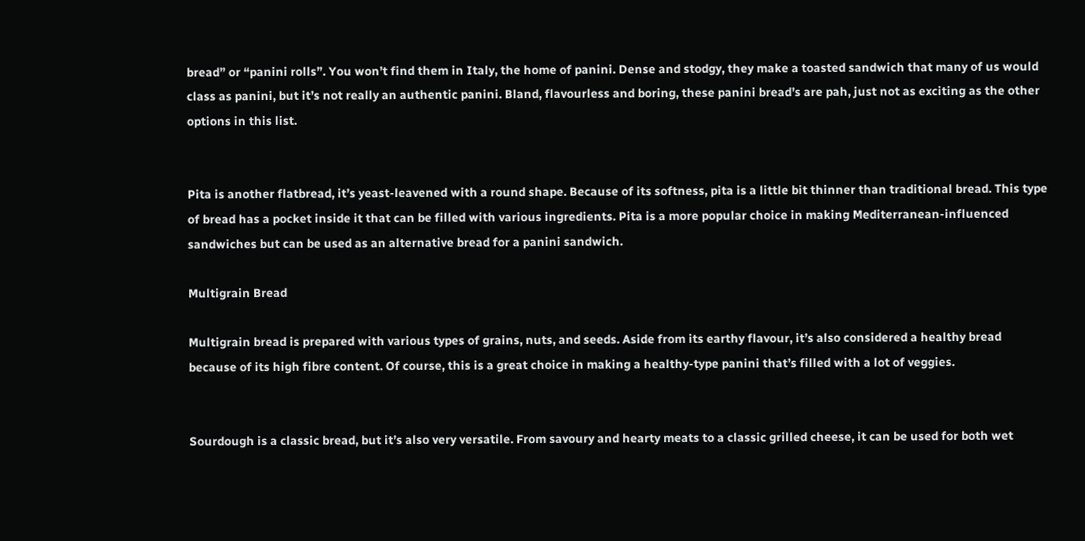bread” or “panini rolls”. You won’t find them in Italy, the home of panini. Dense and stodgy, they make a toasted sandwich that many of us would class as panini, but it’s not really an authentic panini. Bland, flavourless and boring, these panini bread’s are pah, just not as exciting as the other options in this list.


Pita is another flatbread, it’s yeast-leavened with a round shape. Because of its softness, pita is a little bit thinner than traditional bread. This type of bread has a pocket inside it that can be filled with various ingredients. Pita is a more popular choice in making Mediterranean-influenced sandwiches but can be used as an alternative bread for a panini sandwich.

Multigrain Bread

Multigrain bread is prepared with various types of grains, nuts, and seeds. Aside from its earthy flavour, it’s also considered a healthy bread because of its high fibre content. Of course, this is a great choice in making a healthy-type panini that’s filled with a lot of veggies.


Sourdough is a classic bread, but it’s also very versatile. From savoury and hearty meats to a classic grilled cheese, it can be used for both wet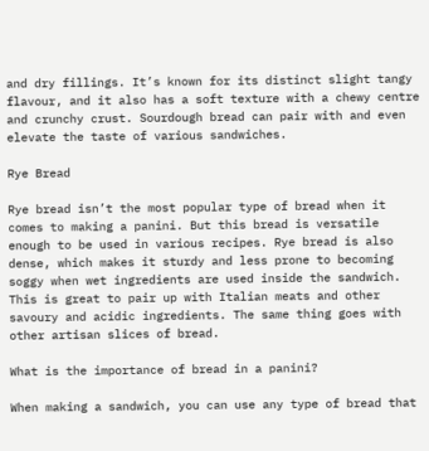and dry fillings. It’s known for its distinct slight tangy flavour, and it also has a soft texture with a chewy centre and crunchy crust. Sourdough bread can pair with and even elevate the taste of various sandwiches.

Rye Bread

Rye bread isn’t the most popular type of bread when it comes to making a panini. But this bread is versatile enough to be used in various recipes. Rye bread is also dense, which makes it sturdy and less prone to becoming soggy when wet ingredients are used inside the sandwich. This is great to pair up with Italian meats and other savoury and acidic ingredients. The same thing goes with other artisan slices of bread.

What is the importance of bread in a panini?

When making a sandwich, you can use any type of bread that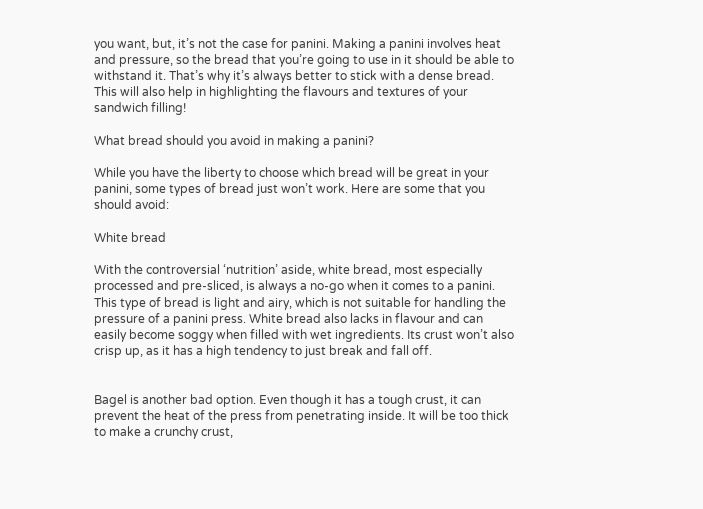you want, but, it’s not the case for panini. Making a panini involves heat and pressure, so the bread that you’re going to use in it should be able to withstand it. That’s why it’s always better to stick with a dense bread. This will also help in highlighting the flavours and textures of your sandwich filling!

What bread should you avoid in making a panini?

While you have the liberty to choose which bread will be great in your panini, some types of bread just won’t work. Here are some that you should avoid:

White bread

With the controversial ‘nutrition’ aside, white bread, most especially processed and pre-sliced, is always a no-go when it comes to a panini. This type of bread is light and airy, which is not suitable for handling the pressure of a panini press. White bread also lacks in flavour and can easily become soggy when filled with wet ingredients. Its crust won’t also crisp up, as it has a high tendency to just break and fall off.


Bagel is another bad option. Even though it has a tough crust, it can prevent the heat of the press from penetrating inside. It will be too thick to make a crunchy crust,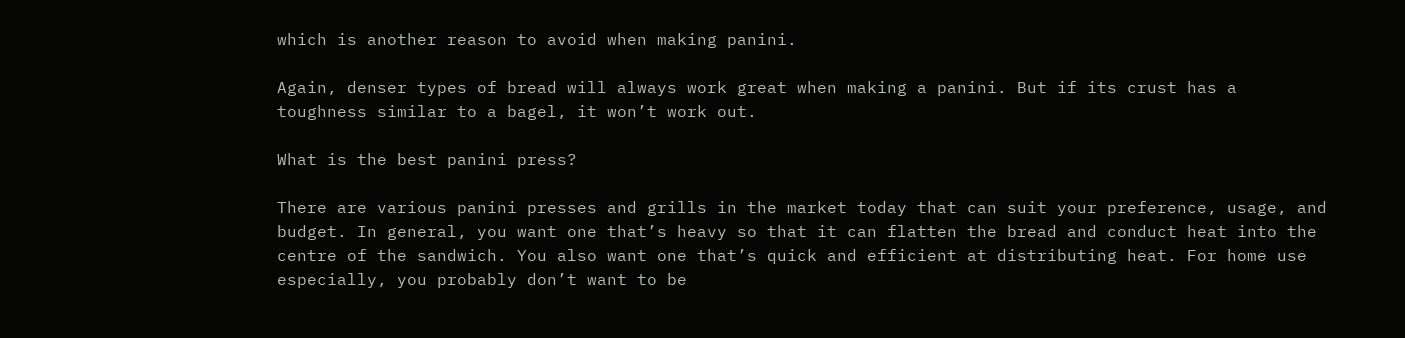which is another reason to avoid when making panini.

Again, denser types of bread will always work great when making a panini. But if its crust has a toughness similar to a bagel, it won’t work out.

What is the best panini press?

There are various panini presses and grills in the market today that can suit your preference, usage, and budget. In general, you want one that’s heavy so that it can flatten the bread and conduct heat into the centre of the sandwich. You also want one that’s quick and efficient at distributing heat. For home use especially, you probably don’t want to be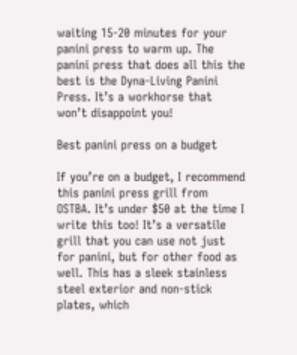waiting 15-20 minutes for your panini press to warm up. The panini press that does all this the best is the Dyna-Living Panini Press. It’s a workhorse that won’t disappoint you!

Best panini press on a budget

If you’re on a budget, I recommend this panini press grill from OSTBA. It’s under $50 at the time I write this too! It’s a versatile grill that you can use not just for panini, but for other food as well. This has a sleek stainless steel exterior and non-stick plates, which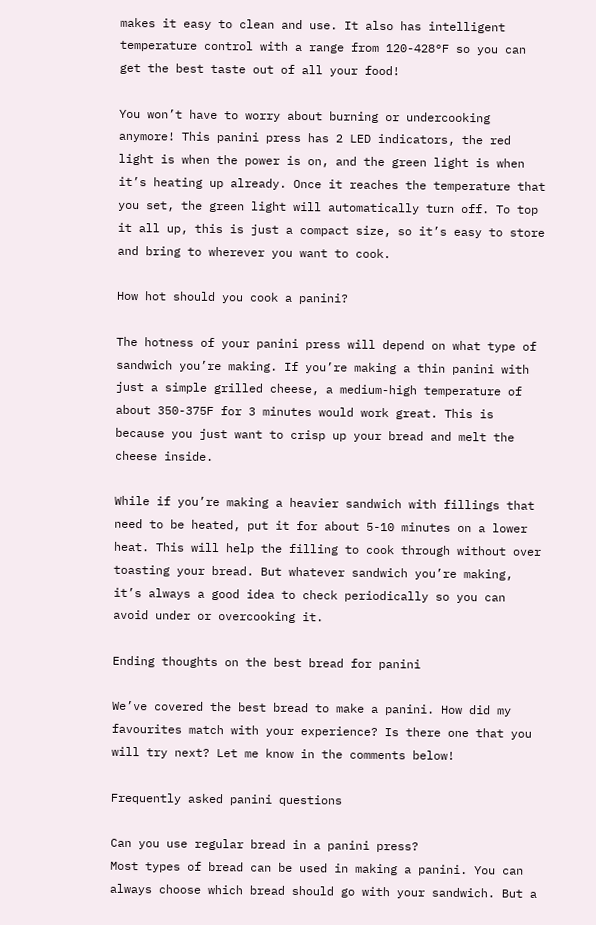makes it easy to clean and use. It also has intelligent temperature control with a range from 120-428°F so you can get the best taste out of all your food!

You won’t have to worry about burning or undercooking anymore! This panini press has 2 LED indicators, the red light is when the power is on, and the green light is when it’s heating up already. Once it reaches the temperature that you set, the green light will automatically turn off. To top it all up, this is just a compact size, so it’s easy to store and bring to wherever you want to cook.

How hot should you cook a panini?

The hotness of your panini press will depend on what type of sandwich you’re making. If you’re making a thin panini with just a simple grilled cheese, a medium-high temperature of about 350-375F for 3 minutes would work great. This is because you just want to crisp up your bread and melt the cheese inside.

While if you’re making a heavier sandwich with fillings that need to be heated, put it for about 5-10 minutes on a lower heat. This will help the filling to cook through without over toasting your bread. But whatever sandwich you’re making, it’s always a good idea to check periodically so you can avoid under or overcooking it.

Ending thoughts on the best bread for panini

We’ve covered the best bread to make a panini. How did my favourites match with your experience? Is there one that you will try next? Let me know in the comments below!

Frequently asked panini questions

Can you use regular bread in a panini press?
Most types of bread can be used in making a panini. You can always choose which bread should go with your sandwich. But a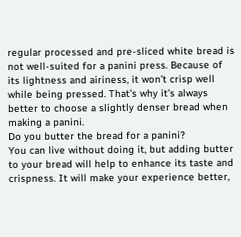regular processed and pre-sliced white bread is not well-suited for a panini press. Because of its lightness and airiness, it won’t crisp well while being pressed. That’s why it’s always better to choose a slightly denser bread when making a panini.
Do you butter the bread for a panini?
You can live without doing it, but adding butter to your bread will help to enhance its taste and crispness. It will make your experience better,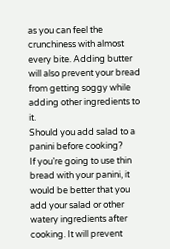as you can feel the crunchiness with almost every bite. Adding butter will also prevent your bread from getting soggy while adding other ingredients to it.
Should you add salad to a panini before cooking?
If you’re going to use thin bread with your panini, it would be better that you add your salad or other watery ingredients after cooking. It will prevent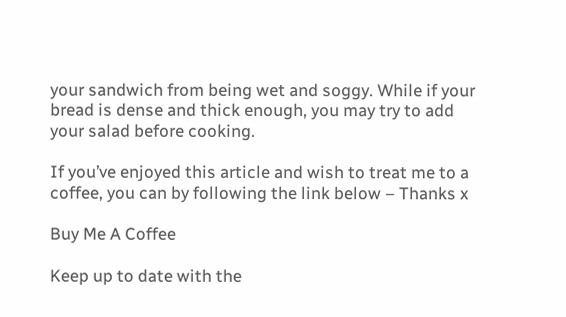your sandwich from being wet and soggy. While if your bread is dense and thick enough, you may try to add your salad before cooking.

If you’ve enjoyed this article and wish to treat me to a coffee, you can by following the link below – Thanks x

Buy Me A Coffee

Keep up to date with the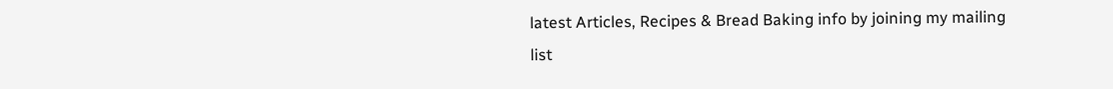latest Articles, Recipes & Bread Baking info by joining my mailing list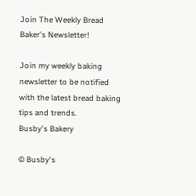Join The Weekly Bread Baker's Newsletter!

Join my weekly baking newsletter to be notified with the latest bread baking tips and trends.
Busby's Bakery

© Busby's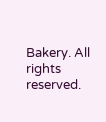Bakery. All rights reserved.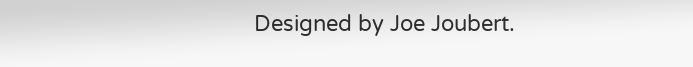Designed by Joe Joubert.